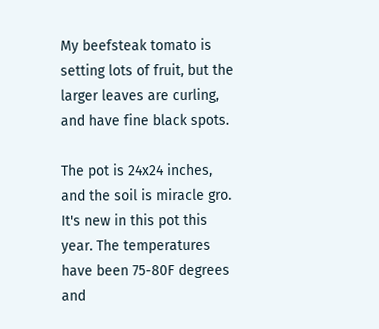My beefsteak tomato is setting lots of fruit, but the larger leaves are curling, and have fine black spots.

The pot is 24x24 inches, and the soil is miracle gro. It's new in this pot this year. The temperatures have been 75-80F degrees and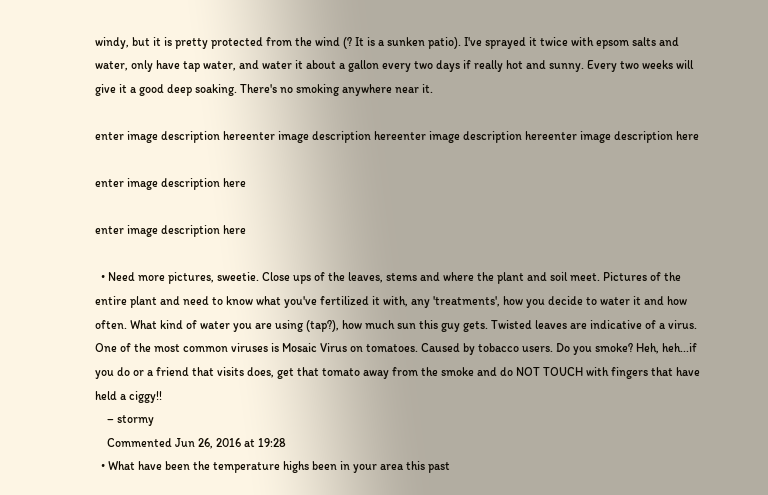windy, but it is pretty protected from the wind (? It is a sunken patio). I've sprayed it twice with epsom salts and water, only have tap water, and water it about a gallon every two days if really hot and sunny. Every two weeks will give it a good deep soaking. There's no smoking anywhere near it.

enter image description hereenter image description hereenter image description hereenter image description here

enter image description here

enter image description here

  • Need more pictures, sweetie. Close ups of the leaves, stems and where the plant and soil meet. Pictures of the entire plant and need to know what you've fertilized it with, any 'treatments', how you decide to water it and how often. What kind of water you are using (tap?), how much sun this guy gets. Twisted leaves are indicative of a virus. One of the most common viruses is Mosaic Virus on tomatoes. Caused by tobacco users. Do you smoke? Heh, heh...if you do or a friend that visits does, get that tomato away from the smoke and do NOT TOUCH with fingers that have held a ciggy!!
    – stormy
    Commented Jun 26, 2016 at 19:28
  • What have been the temperature highs been in your area this past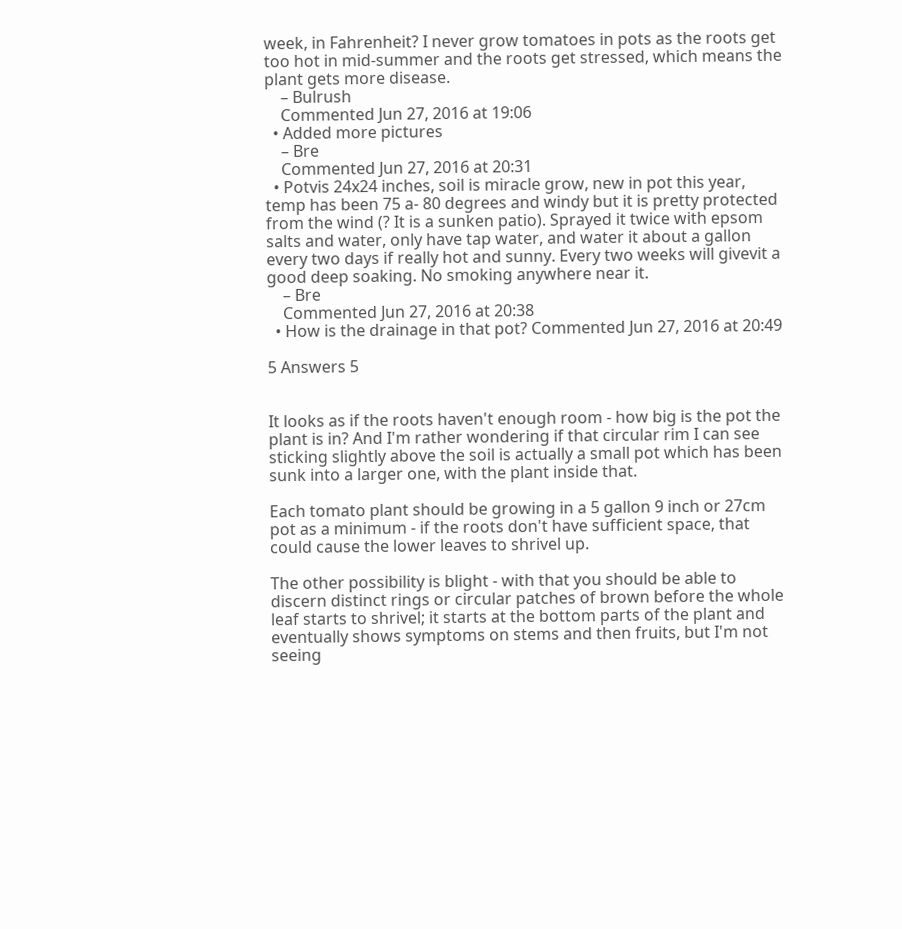week, in Fahrenheit? I never grow tomatoes in pots as the roots get too hot in mid-summer and the roots get stressed, which means the plant gets more disease.
    – Bulrush
    Commented Jun 27, 2016 at 19:06
  • Added more pictures
    – Bre
    Commented Jun 27, 2016 at 20:31
  • Potvis 24x24 inches, soil is miracle grow, new in pot this year, temp has been 75 a- 80 degrees and windy but it is pretty protected from the wind (? It is a sunken patio). Sprayed it twice with epsom salts and water, only have tap water, and water it about a gallon every two days if really hot and sunny. Every two weeks will givevit a good deep soaking. No smoking anywhere near it.
    – Bre
    Commented Jun 27, 2016 at 20:38
  • How is the drainage in that pot? Commented Jun 27, 2016 at 20:49

5 Answers 5


It looks as if the roots haven't enough room - how big is the pot the plant is in? And I'm rather wondering if that circular rim I can see sticking slightly above the soil is actually a small pot which has been sunk into a larger one, with the plant inside that.

Each tomato plant should be growing in a 5 gallon 9 inch or 27cm pot as a minimum - if the roots don't have sufficient space, that could cause the lower leaves to shrivel up.

The other possibility is blight - with that you should be able to discern distinct rings or circular patches of brown before the whole leaf starts to shrivel; it starts at the bottom parts of the plant and eventually shows symptoms on stems and then fruits, but I'm not seeing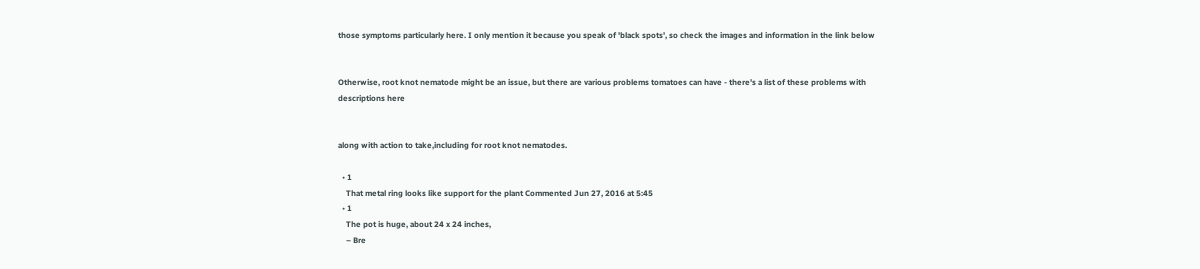those symptoms particularly here. I only mention it because you speak of 'black spots', so check the images and information in the link below


Otherwise, root knot nematode might be an issue, but there are various problems tomatoes can have - there's a list of these problems with descriptions here


along with action to take,including for root knot nematodes.

  • 1
    That metal ring looks like support for the plant Commented Jun 27, 2016 at 5:45
  • 1
    The pot is huge, about 24 x 24 inches,
    – Bre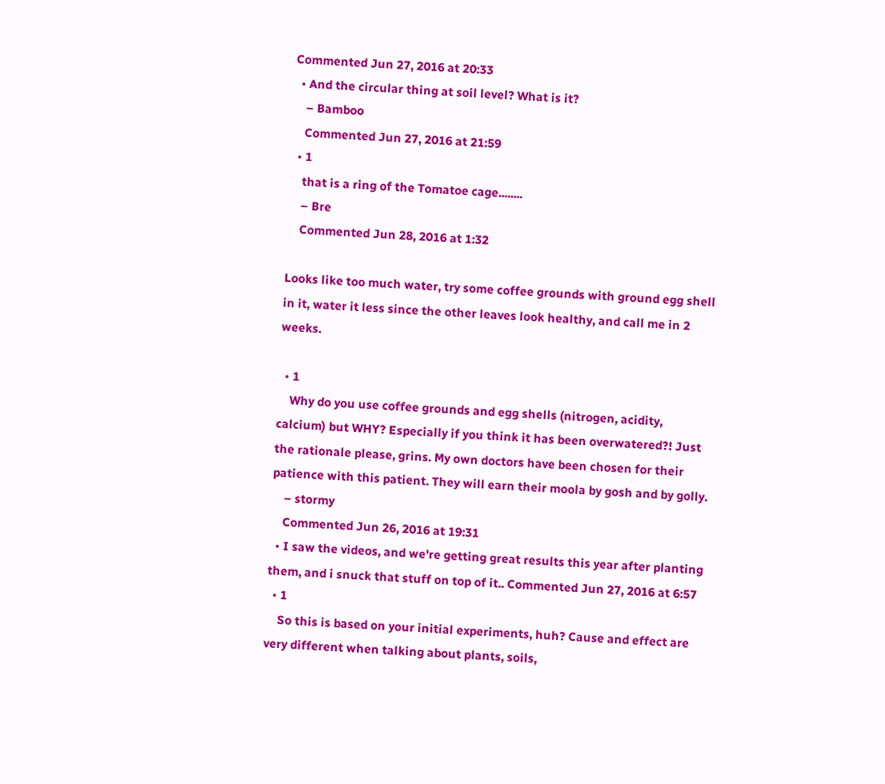Commented Jun 27, 2016 at 20:33
  • And the circular thing at soil level? What is it?
    – Bamboo
    Commented Jun 27, 2016 at 21:59
  • 1
    that is a ring of the Tomatoe cage........
    – Bre
    Commented Jun 28, 2016 at 1:32

Looks like too much water, try some coffee grounds with ground egg shell in it, water it less since the other leaves look healthy, and call me in 2 weeks.

  • 1
    Why do you use coffee grounds and egg shells (nitrogen, acidity, calcium) but WHY? Especially if you think it has been overwatered?! Just the rationale please, grins. My own doctors have been chosen for their patience with this patient. They will earn their moola by gosh and by golly.
    – stormy
    Commented Jun 26, 2016 at 19:31
  • I saw the videos, and we're getting great results this year after planting them, and i snuck that stuff on top of it.. Commented Jun 27, 2016 at 6:57
  • 1
    So this is based on your initial experiments, huh? Cause and effect are very different when talking about plants, soils,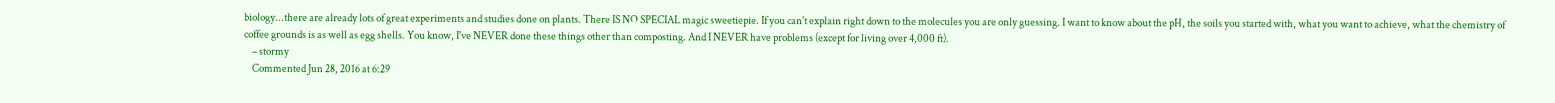biology...there are already lots of great experiments and studies done on plants. There IS NO SPECIAL magic sweetiepie. If you can't explain right down to the molecules you are only guessing. I want to know about the pH, the soils you started with, what you want to achieve, what the chemistry of coffee grounds is as well as egg shells. You know, I've NEVER done these things other than composting. And I NEVER have problems (except for living over 4,000 ft).
    – stormy
    Commented Jun 28, 2016 at 6:29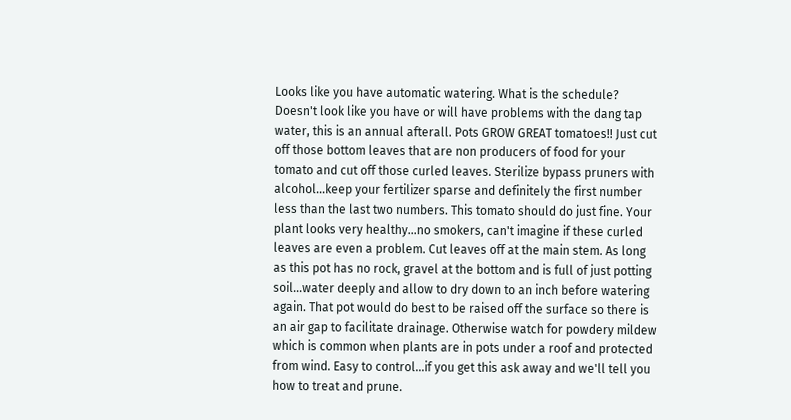Looks like you have automatic watering. What is the schedule? Doesn't look like you have or will have problems with the dang tap water, this is an annual afterall. Pots GROW GREAT tomatoes!! Just cut off those bottom leaves that are non producers of food for your tomato and cut off those curled leaves. Sterilize bypass pruners with alcohol...keep your fertilizer sparse and definitely the first number less than the last two numbers. This tomato should do just fine. Your plant looks very healthy...no smokers, can't imagine if these curled leaves are even a problem. Cut leaves off at the main stem. As long as this pot has no rock, gravel at the bottom and is full of just potting soil...water deeply and allow to dry down to an inch before watering again. That pot would do best to be raised off the surface so there is an air gap to facilitate drainage. Otherwise watch for powdery mildew which is common when plants are in pots under a roof and protected from wind. Easy to control...if you get this ask away and we'll tell you how to treat and prune.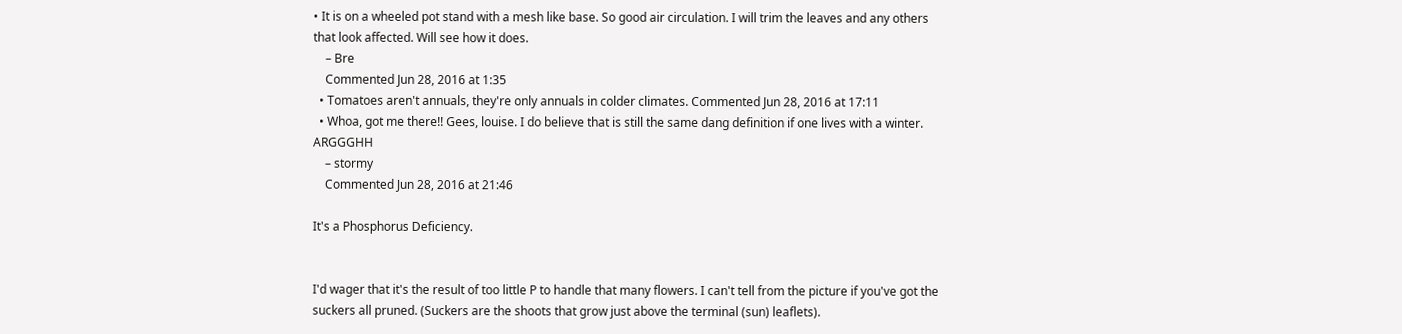• It is on a wheeled pot stand with a mesh like base. So good air circulation. I will trim the leaves and any others that look affected. Will see how it does.
    – Bre
    Commented Jun 28, 2016 at 1:35
  • Tomatoes aren't annuals, they're only annuals in colder climates. Commented Jun 28, 2016 at 17:11
  • Whoa, got me there!! Gees, louise. I do believe that is still the same dang definition if one lives with a winter. ARGGGHH
    – stormy
    Commented Jun 28, 2016 at 21:46

It's a Phosphorus Deficiency.


I'd wager that it's the result of too little P to handle that many flowers. I can't tell from the picture if you've got the suckers all pruned. (Suckers are the shoots that grow just above the terminal (sun) leaflets).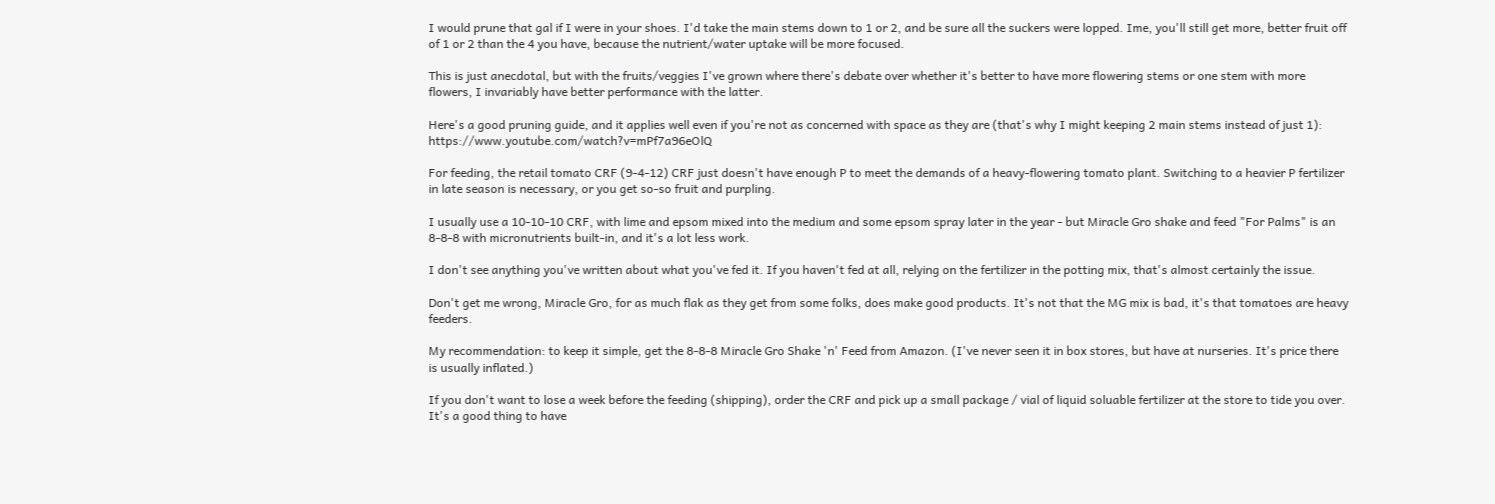I would prune that gal if I were in your shoes. I'd take the main stems down to 1 or 2, and be sure all the suckers were lopped. Ime, you'll still get more, better fruit off of 1 or 2 than the 4 you have, because the nutrient/water uptake will be more focused.

This is just anecdotal, but with the fruits/veggies I've grown where there's debate over whether it's better to have more flowering stems or one stem with more flowers, I invariably have better performance with the latter.

Here's a good pruning guide, and it applies well even if you're not as concerned with space as they are (that's why I might keeping 2 main stems instead of just 1): https://www.youtube.com/watch?v=mPf7a96eOlQ

For feeding, the retail tomato CRF (9-4-12) CRF just doesn't have enough P to meet the demands of a heavy-flowering tomato plant. Switching to a heavier P fertilizer in late season is necessary, or you get so-so fruit and purpling.

I usually use a 10-10-10 CRF, with lime and epsom mixed into the medium and some epsom spray later in the year - but Miracle Gro shake and feed "For Palms" is an 8-8-8 with micronutrients built-in, and it's a lot less work.

I don't see anything you've written about what you've fed it. If you haven't fed at all, relying on the fertilizer in the potting mix, that's almost certainly the issue.

Don't get me wrong, Miracle Gro, for as much flak as they get from some folks, does make good products. It's not that the MG mix is bad, it's that tomatoes are heavy feeders.

My recommendation: to keep it simple, get the 8-8-8 Miracle Gro Shake 'n' Feed from Amazon. (I've never seen it in box stores, but have at nurseries. It's price there is usually inflated.)

If you don't want to lose a week before the feeding (shipping), order the CRF and pick up a small package / vial of liquid soluable fertilizer at the store to tide you over. It's a good thing to have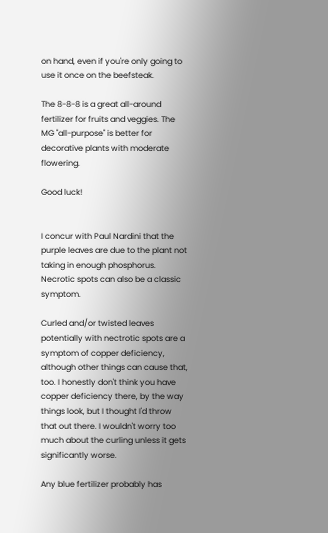on hand, even if you're only going to use it once on the beefsteak.

The 8-8-8 is a great all-around fertilizer for fruits and veggies. The MG "all-purpose" is better for decorative plants with moderate flowering.

Good luck!


I concur with Paul Nardini that the purple leaves are due to the plant not taking in enough phosphorus. Necrotic spots can also be a classic symptom.

Curled and/or twisted leaves potentially with nectrotic spots are a symptom of copper deficiency, although other things can cause that, too. I honestly don't think you have copper deficiency there, by the way things look, but I thought I'd throw that out there. I wouldn't worry too much about the curling unless it gets significantly worse.

Any blue fertilizer probably has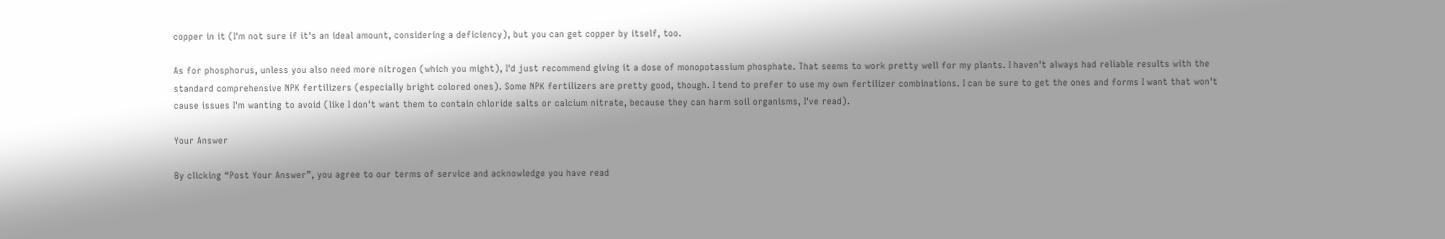copper in it (I'm not sure if it's an ideal amount, considering a deficiency), but you can get copper by itself, too.

As for phosphorus, unless you also need more nitrogen (which you might), I'd just recommend giving it a dose of monopotassium phosphate. That seems to work pretty well for my plants. I haven't always had reliable results with the standard comprehensive NPK fertilizers (especially bright colored ones). Some NPK fertilizers are pretty good, though. I tend to prefer to use my own fertilizer combinations. I can be sure to get the ones and forms I want that won't cause issues I'm wanting to avoid (like I don't want them to contain chloride salts or calcium nitrate, because they can harm soil organisms, I've read).

Your Answer

By clicking “Post Your Answer”, you agree to our terms of service and acknowledge you have read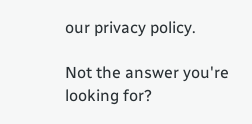our privacy policy.

Not the answer you're looking for?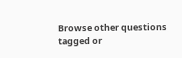Browse other questions tagged or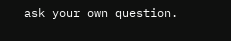ask your own question.